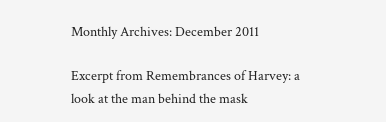Monthly Archives: December 2011

Excerpt from Remembrances of Harvey: a look at the man behind the mask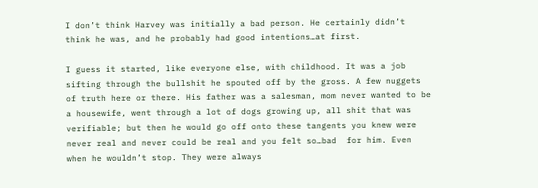I don’t think Harvey was initially a bad person. He certainly didn’t think he was, and he probably had good intentions…at first.

I guess it started, like everyone else, with childhood. It was a job sifting through the bullshit he spouted off by the gross. A few nuggets of truth here or there. His father was a salesman, mom never wanted to be a housewife, went through a lot of dogs growing up, all shit that was verifiable; but then he would go off onto these tangents you knew were never real and never could be real and you felt so…bad  for him. Even when he wouldn’t stop. They were always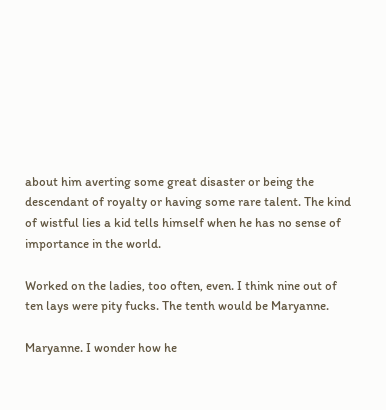about him averting some great disaster or being the descendant of royalty or having some rare talent. The kind of wistful lies a kid tells himself when he has no sense of importance in the world.

Worked on the ladies, too often, even. I think nine out of ten lays were pity fucks. The tenth would be Maryanne.

Maryanne. I wonder how he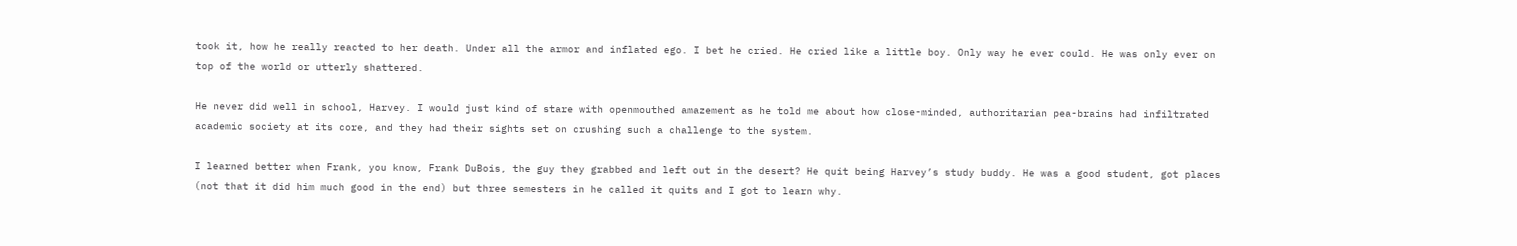took it, how he really reacted to her death. Under all the armor and inflated ego. I bet he cried. He cried like a little boy. Only way he ever could. He was only ever on top of the world or utterly shattered.

He never did well in school, Harvey. I would just kind of stare with openmouthed amazement as he told me about how close-minded, authoritarian pea-brains had infiltrated academic society at its core, and they had their sights set on crushing such a challenge to the system.

I learned better when Frank, you know, Frank DuBois, the guy they grabbed and left out in the desert? He quit being Harvey’s study buddy. He was a good student, got places (not that it did him much good in the end) but three semesters in he called it quits and I got to learn why.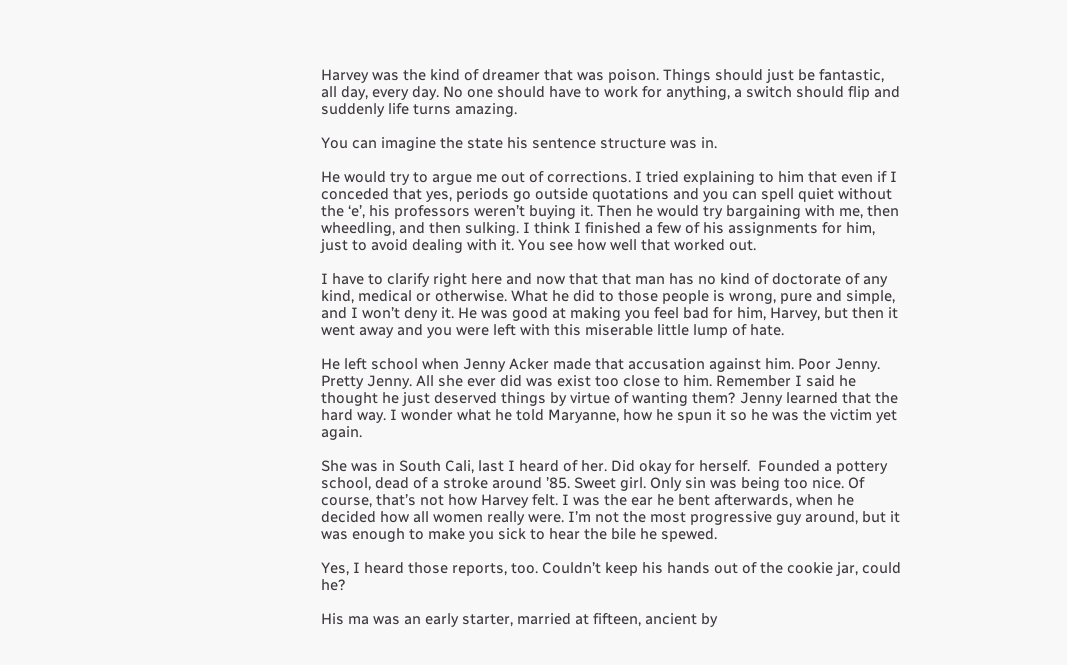Harvey was the kind of dreamer that was poison. Things should just be fantastic, all day, every day. No one should have to work for anything, a switch should flip and suddenly life turns amazing.

You can imagine the state his sentence structure was in.

He would try to argue me out of corrections. I tried explaining to him that even if I conceded that yes, periods go outside quotations and you can spell quiet without the ‘e’, his professors weren’t buying it. Then he would try bargaining with me, then wheedling, and then sulking. I think I finished a few of his assignments for him, just to avoid dealing with it. You see how well that worked out.

I have to clarify right here and now that that man has no kind of doctorate of any kind, medical or otherwise. What he did to those people is wrong, pure and simple, and I won’t deny it. He was good at making you feel bad for him, Harvey, but then it went away and you were left with this miserable little lump of hate.

He left school when Jenny Acker made that accusation against him. Poor Jenny. Pretty Jenny. All she ever did was exist too close to him. Remember I said he thought he just deserved things by virtue of wanting them? Jenny learned that the hard way. I wonder what he told Maryanne, how he spun it so he was the victim yet again.

She was in South Cali, last I heard of her. Did okay for herself.  Founded a pottery school, dead of a stroke around ’85. Sweet girl. Only sin was being too nice. Of course, that’s not how Harvey felt. I was the ear he bent afterwards, when he decided how all women really were. I’m not the most progressive guy around, but it was enough to make you sick to hear the bile he spewed.

Yes, I heard those reports, too. Couldn’t keep his hands out of the cookie jar, could he?

His ma was an early starter, married at fifteen, ancient by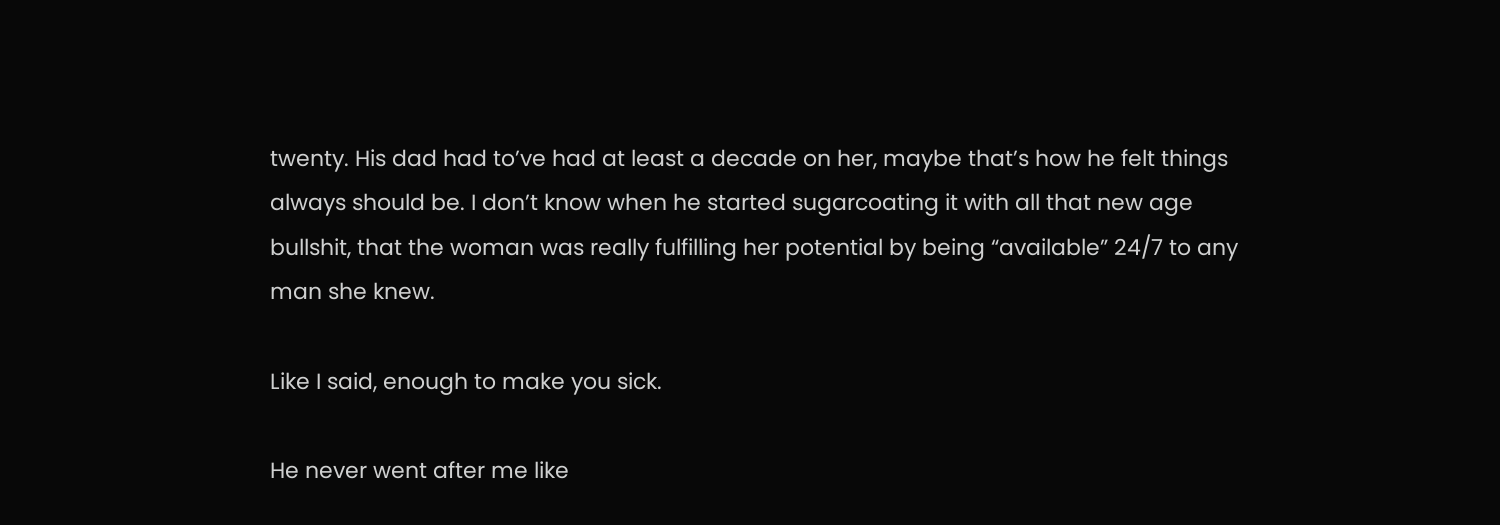twenty. His dad had to’ve had at least a decade on her, maybe that’s how he felt things always should be. I don’t know when he started sugarcoating it with all that new age bullshit, that the woman was really fulfilling her potential by being “available” 24/7 to any man she knew.

Like I said, enough to make you sick.

He never went after me like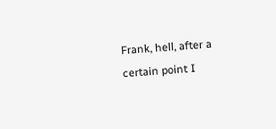Frank, hell, after a certain point I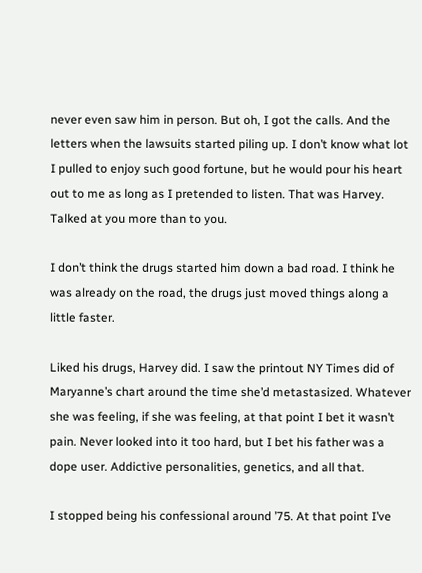never even saw him in person. But oh, I got the calls. And the letters when the lawsuits started piling up. I don’t know what lot I pulled to enjoy such good fortune, but he would pour his heart out to me as long as I pretended to listen. That was Harvey. Talked at you more than to you.

I don’t think the drugs started him down a bad road. I think he was already on the road, the drugs just moved things along a little faster.

Liked his drugs, Harvey did. I saw the printout NY Times did of Maryanne’s chart around the time she’d metastasized. Whatever she was feeling, if she was feeling, at that point I bet it wasn’t pain. Never looked into it too hard, but I bet his father was a dope user. Addictive personalities, genetics, and all that.

I stopped being his confessional around ’75. At that point I’ve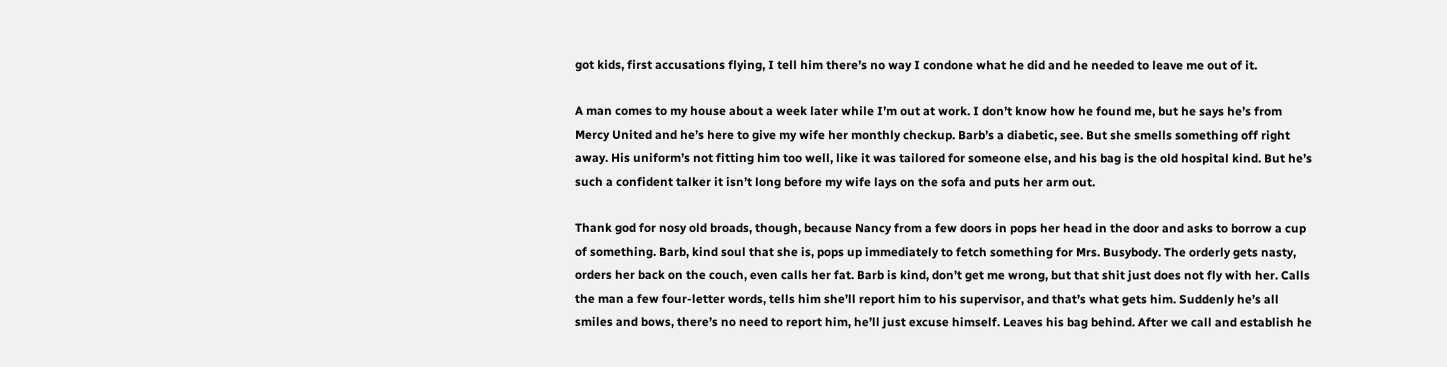got kids, first accusations flying, I tell him there’s no way I condone what he did and he needed to leave me out of it.

A man comes to my house about a week later while I’m out at work. I don’t know how he found me, but he says he’s from Mercy United and he’s here to give my wife her monthly checkup. Barb’s a diabetic, see. But she smells something off right away. His uniform’s not fitting him too well, like it was tailored for someone else, and his bag is the old hospital kind. But he’s such a confident talker it isn’t long before my wife lays on the sofa and puts her arm out.

Thank god for nosy old broads, though, because Nancy from a few doors in pops her head in the door and asks to borrow a cup of something. Barb, kind soul that she is, pops up immediately to fetch something for Mrs. Busybody. The orderly gets nasty, orders her back on the couch, even calls her fat. Barb is kind, don’t get me wrong, but that shit just does not fly with her. Calls the man a few four-letter words, tells him she’ll report him to his supervisor, and that’s what gets him. Suddenly he’s all smiles and bows, there’s no need to report him, he’ll just excuse himself. Leaves his bag behind. After we call and establish he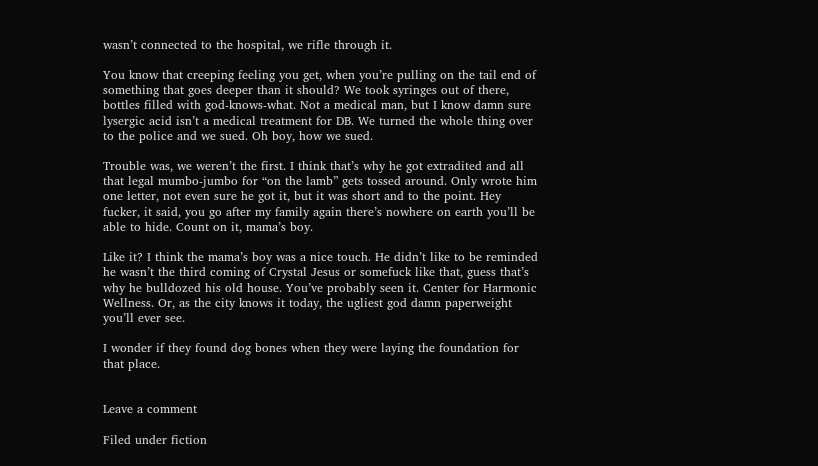wasn’t connected to the hospital, we rifle through it.

You know that creeping feeling you get, when you’re pulling on the tail end of something that goes deeper than it should? We took syringes out of there, bottles filled with god-knows-what. Not a medical man, but I know damn sure lysergic acid isn’t a medical treatment for DB. We turned the whole thing over to the police and we sued. Oh boy, how we sued.

Trouble was, we weren’t the first. I think that’s why he got extradited and all that legal mumbo-jumbo for “on the lamb” gets tossed around. Only wrote him one letter, not even sure he got it, but it was short and to the point. Hey fucker, it said, you go after my family again there’s nowhere on earth you’ll be able to hide. Count on it, mama’s boy.

Like it? I think the mama’s boy was a nice touch. He didn’t like to be reminded he wasn’t the third coming of Crystal Jesus or somefuck like that, guess that’s why he bulldozed his old house. You’ve probably seen it. Center for Harmonic Wellness. Or, as the city knows it today, the ugliest god damn paperweight you’ll ever see.

I wonder if they found dog bones when they were laying the foundation for that place.


Leave a comment

Filed under fiction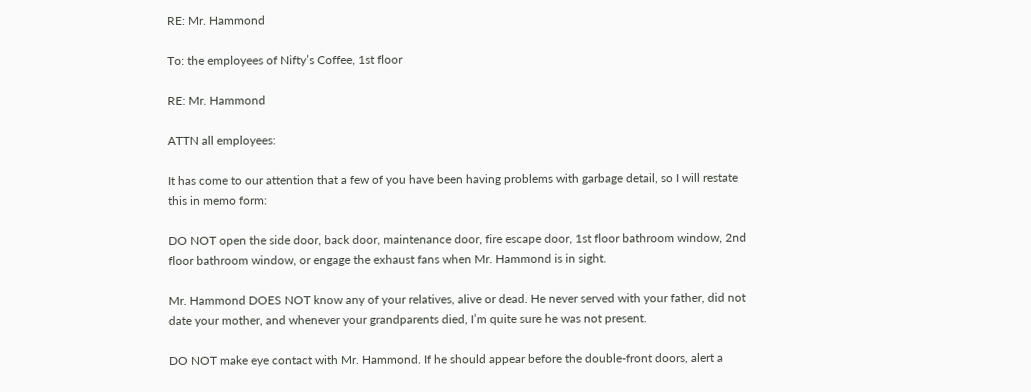RE: Mr. Hammond

To: the employees of Nifty’s Coffee, 1st floor

RE: Mr. Hammond

ATTN all employees:

It has come to our attention that a few of you have been having problems with garbage detail, so I will restate this in memo form:

DO NOT open the side door, back door, maintenance door, fire escape door, 1st floor bathroom window, 2nd floor bathroom window, or engage the exhaust fans when Mr. Hammond is in sight.

Mr. Hammond DOES NOT know any of your relatives, alive or dead. He never served with your father, did not date your mother, and whenever your grandparents died, I’m quite sure he was not present.

DO NOT make eye contact with Mr. Hammond. If he should appear before the double-front doors, alert a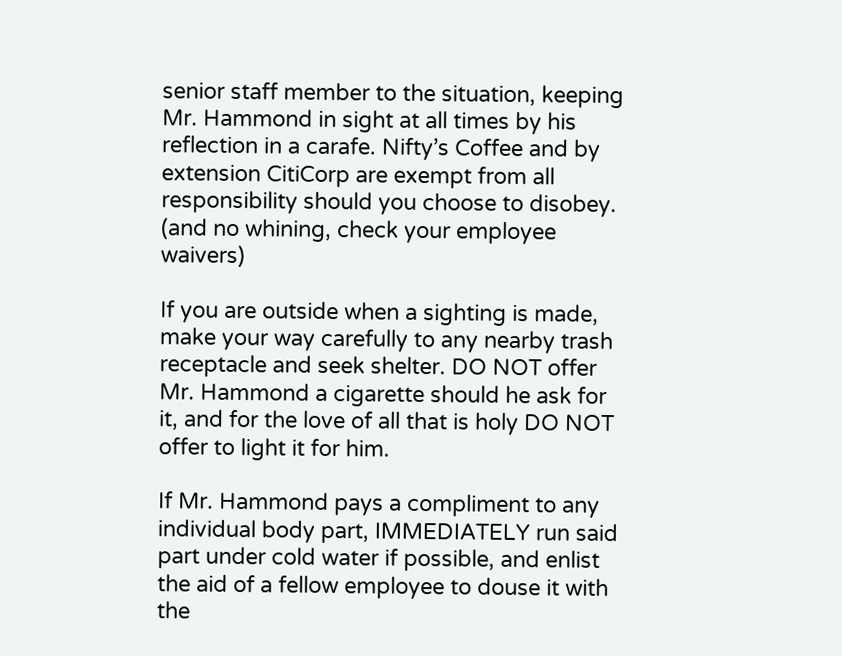senior staff member to the situation, keeping Mr. Hammond in sight at all times by his  reflection in a carafe. Nifty’s Coffee and by extension CitiCorp are exempt from all responsibility should you choose to disobey. (and no whining, check your employee waivers)

If you are outside when a sighting is made, make your way carefully to any nearby trash receptacle and seek shelter. DO NOT offer Mr. Hammond a cigarette should he ask for it, and for the love of all that is holy DO NOT offer to light it for him.

If Mr. Hammond pays a compliment to any individual body part, IMMEDIATELY run said part under cold water if possible, and enlist the aid of a fellow employee to douse it with the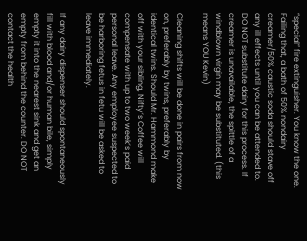“special” fire extinguisher. You know the one. Failing that, a bath of 50% nondairy creamer/50% caustic soda should stave off any ill effects until you can be attended to. DO NOT substitute dairy for this process. If creamer is unavailable, the spittle of a windblown virgin may be substituted. (this means YOU Kevin)

Cleaning shifts will be done in pairs from now on, preferably by twins, preferably by identical twins. Should Mr. Hammond make off with your sibling, Nifty’s Coffee will compensate with up to two week’s paid personal leave. Any employee suspected to be harboring fetus in fetu will be asked to leave immediately.

If any dairy dispenser should spontaneously fill with blood and/or human bile, simply empty it into the nearest sink and get an empty from behind the counter. DO NOT contact the health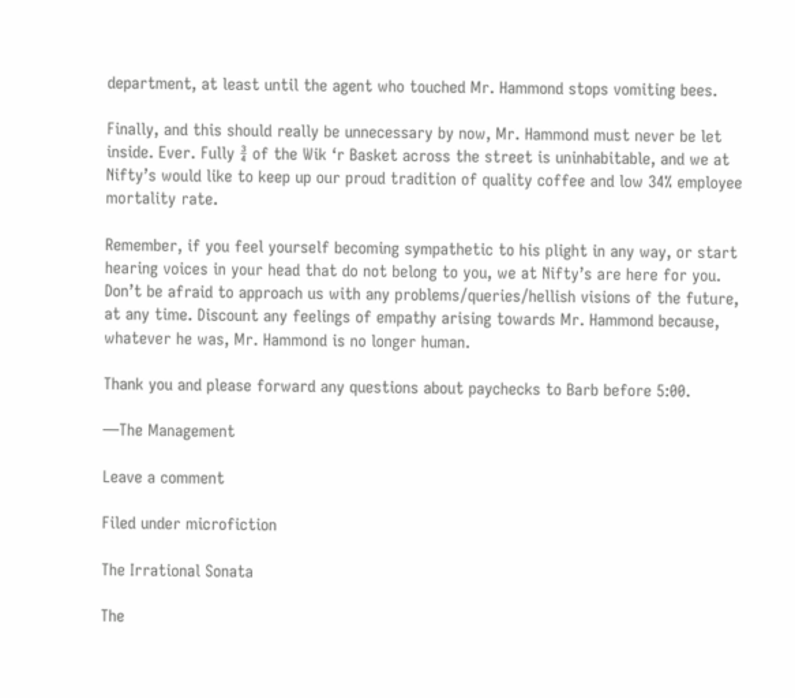department, at least until the agent who touched Mr. Hammond stops vomiting bees.

Finally, and this should really be unnecessary by now, Mr. Hammond must never be let inside. Ever. Fully ¾ of the Wik ‘r Basket across the street is uninhabitable, and we at Nifty’s would like to keep up our proud tradition of quality coffee and low 34% employee mortality rate.

Remember, if you feel yourself becoming sympathetic to his plight in any way, or start hearing voices in your head that do not belong to you, we at Nifty’s are here for you. Don’t be afraid to approach us with any problems/queries/hellish visions of the future, at any time. Discount any feelings of empathy arising towards Mr. Hammond because, whatever he was, Mr. Hammond is no longer human.

Thank you and please forward any questions about paychecks to Barb before 5:00.

—The Management

Leave a comment

Filed under microfiction

The Irrational Sonata

The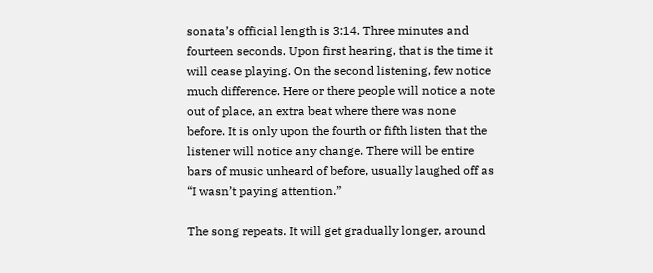sonata’s official length is 3:14. Three minutes and fourteen seconds. Upon first hearing, that is the time it will cease playing. On the second listening, few notice much difference. Here or there people will notice a note out of place, an extra beat where there was none before. It is only upon the fourth or fifth listen that the listener will notice any change. There will be entire bars of music unheard of before, usually laughed off as “I wasn’t paying attention.”

The song repeats. It will get gradually longer, around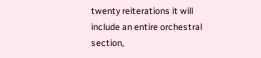twenty reiterations it will include an entire orchestral section,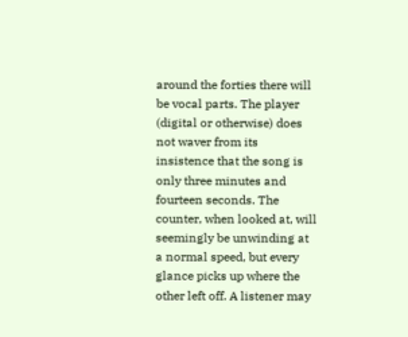around the forties there will be vocal parts. The player (digital or otherwise) does not waver from its insistence that the song is only three minutes and fourteen seconds. The counter, when looked at, will seemingly be unwinding at a normal speed, but every glance picks up where the other left off. A listener may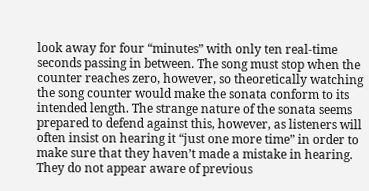look away for four “minutes” with only ten real-time seconds passing in between. The song must stop when the counter reaches zero, however, so theoretically watching the song counter would make the sonata conform to its intended length. The strange nature of the sonata seems prepared to defend against this, however, as listeners will often insist on hearing it “just one more time” in order to make sure that they haven’t made a mistake in hearing. They do not appear aware of previous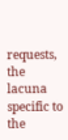requests, the lacuna specific to the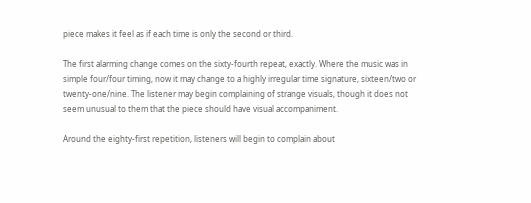piece makes it feel as if each time is only the second or third.

The first alarming change comes on the sixty-fourth repeat, exactly. Where the music was in simple four/four timing, now it may change to a highly irregular time signature, sixteen/two or twenty-one/nine. The listener may begin complaining of strange visuals, though it does not seem unusual to them that the piece should have visual accompaniment.

Around the eighty-first repetition, listeners will begin to complain about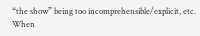“the show” being too incomprehensible/explicit, etc. When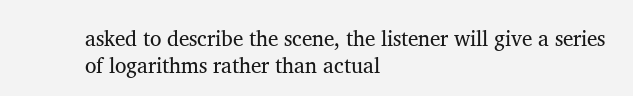asked to describe the scene, the listener will give a series of logarithms rather than actual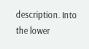description. Into the lower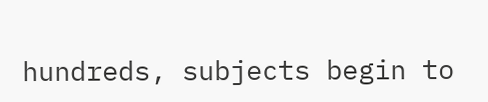hundreds, subjects begin to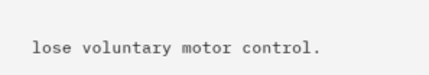lose voluntary motor control.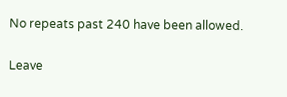No repeats past 240 have been allowed.

Leave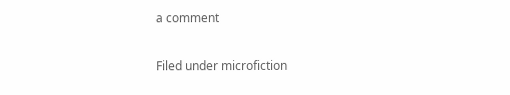a comment

Filed under microfiction